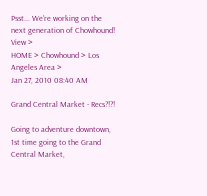Psst... We're working on the next generation of Chowhound! View >
HOME > Chowhound > Los Angeles Area >
Jan 27, 2010 08:40 AM

Grand Central Market - Recs?!?!

Going to adventure downtown, 1st time going to the Grand Central Market,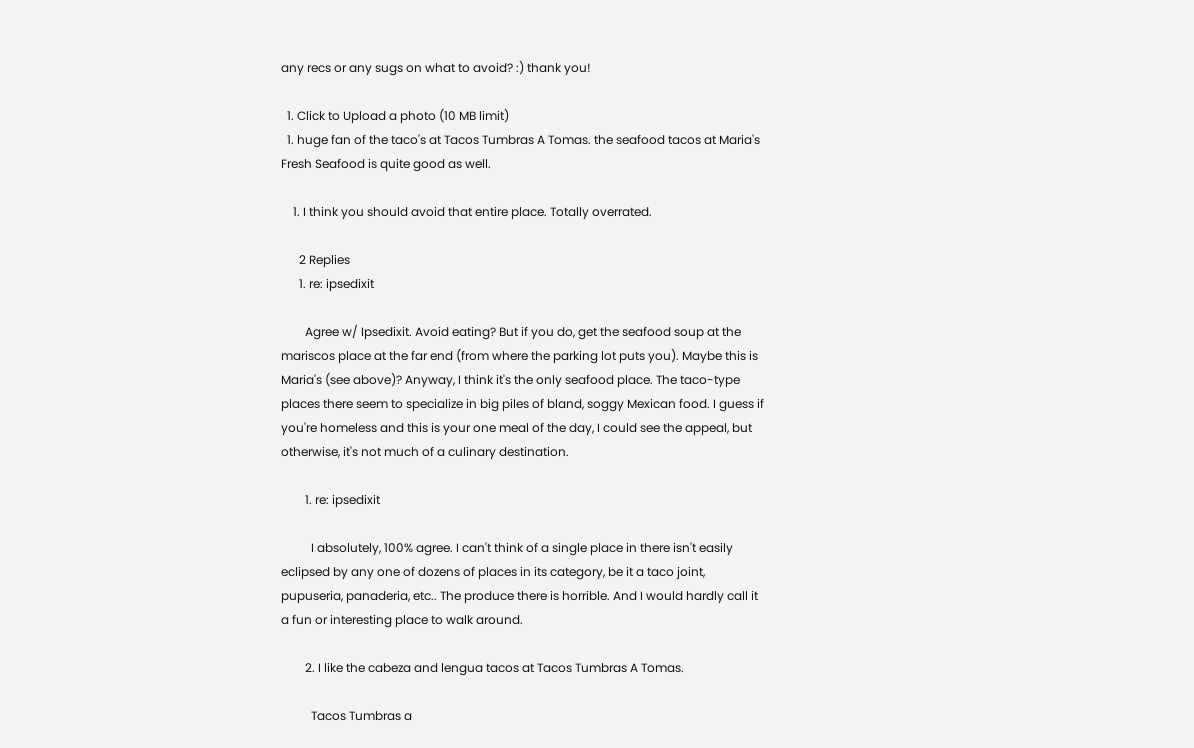any recs or any sugs on what to avoid? :) thank you!

  1. Click to Upload a photo (10 MB limit)
  1. huge fan of the taco's at Tacos Tumbras A Tomas. the seafood tacos at Maria's Fresh Seafood is quite good as well.

    1. I think you should avoid that entire place. Totally overrated.

      2 Replies
      1. re: ipsedixit

        Agree w/ Ipsedixit. Avoid eating? But if you do, get the seafood soup at the mariscos place at the far end (from where the parking lot puts you). Maybe this is Maria's (see above)? Anyway, I think it's the only seafood place. The taco-type places there seem to specialize in big piles of bland, soggy Mexican food. I guess if you're homeless and this is your one meal of the day, I could see the appeal, but otherwise, it's not much of a culinary destination.

        1. re: ipsedixit

          I absolutely, 100% agree. I can't think of a single place in there isn't easily eclipsed by any one of dozens of places in its category, be it a taco joint, pupuseria, panaderia, etc.. The produce there is horrible. And I would hardly call it a fun or interesting place to walk around.

        2. I like the cabeza and lengua tacos at Tacos Tumbras A Tomas.

          Tacos Tumbras a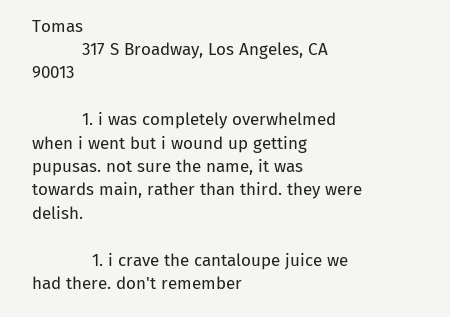Tomas
          317 S Broadway, Los Angeles, CA 90013

          1. i was completely overwhelmed when i went but i wound up getting pupusas. not sure the name, it was towards main, rather than third. they were delish.

            1. i crave the cantaloupe juice we had there. don't remember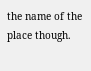the name of the place though.